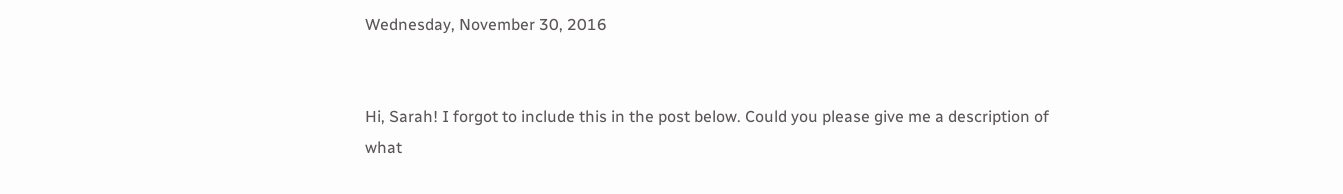Wednesday, November 30, 2016


Hi, Sarah! I forgot to include this in the post below. Could you please give me a description of what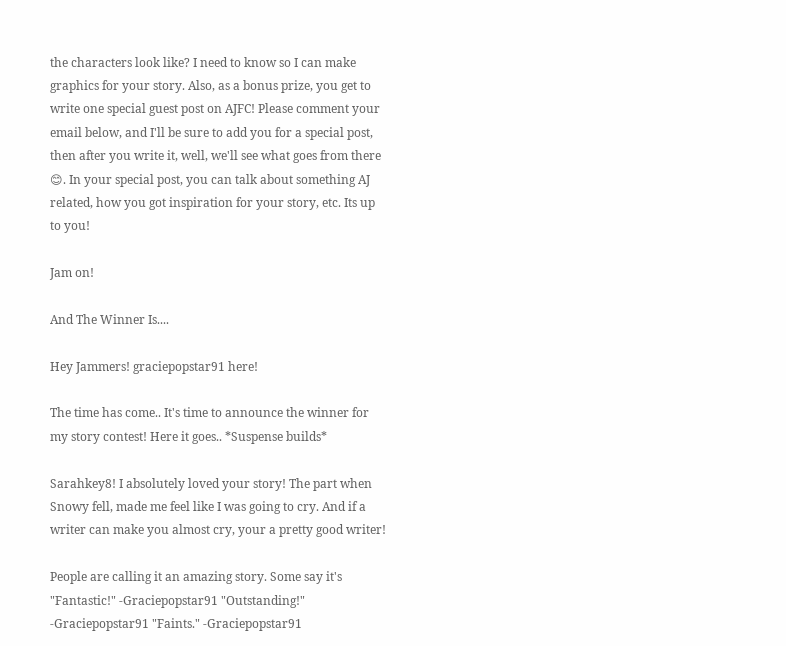the characters look like? I need to know so I can make graphics for your story. Also, as a bonus prize, you get to write one special guest post on AJFC! Please comment your email below, and I'll be sure to add you for a special post, then after you write it, well, we'll see what goes from there 😊. In your special post, you can talk about something AJ related, how you got inspiration for your story, etc. Its up to you!

Jam on!

And The Winner Is....

Hey Jammers! graciepopstar91 here!

The time has come.. It's time to announce the winner for my story contest! Here it goes.. *Suspense builds*

Sarahkey8! I absolutely loved your story! The part when Snowy fell, made me feel like I was going to cry. And if a writer can make you almost cry, your a pretty good writer!

People are calling it an amazing story. Some say it's "Fantastic!" -Graciepopstar91 "Outstanding!" -Graciepopstar91 "Faints." -Graciepopstar91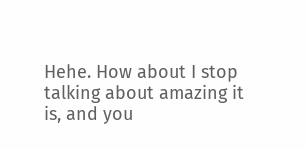Hehe. How about I stop talking about amazing it is, and you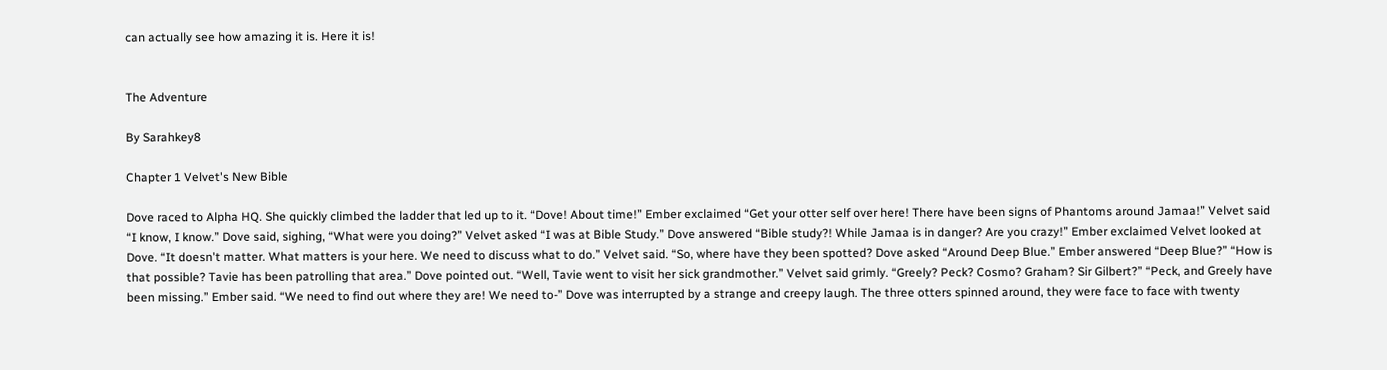can actually see how amazing it is. Here it is!


The Adventure

By Sarahkey8

Chapter 1 Velvet's New Bible

Dove raced to Alpha HQ. She quickly climbed the ladder that led up to it. “Dove! About time!” Ember exclaimed “Get your otter self over here! There have been signs of Phantoms around Jamaa!” Velvet said “I know, I know.” Dove said, sighing, “What were you doing?” Velvet asked “I was at Bible Study.” Dove answered “Bible study?! While Jamaa is in danger? Are you crazy!” Ember exclaimed Velvet looked at Dove. “It doesn't matter. What matters is your here. We need to discuss what to do.” Velvet said. “So, where have they been spotted? Dove asked “Around Deep Blue.” Ember answered “Deep Blue?” “How is that possible? Tavie has been patrolling that area.” Dove pointed out. “Well, Tavie went to visit her sick grandmother.” Velvet said grimly. “Greely? Peck? Cosmo? Graham? Sir Gilbert?” “Peck, and Greely have been missing.” Ember said. “We need to find out where they are! We need to-” Dove was interrupted by a strange and creepy laugh. The three otters spinned around, they were face to face with twenty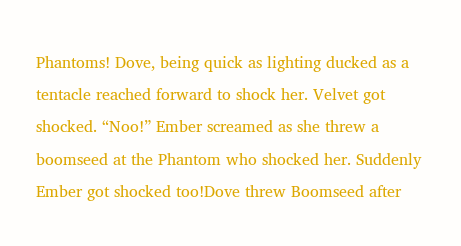Phantoms! Dove, being quick as lighting ducked as a tentacle reached forward to shock her. Velvet got shocked. “Noo!” Ember screamed as she threw a boomseed at the Phantom who shocked her. Suddenly Ember got shocked too!Dove threw Boomseed after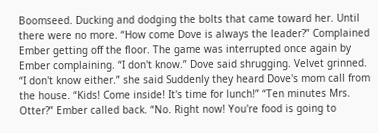Boomseed. Ducking and dodging the bolts that came toward her. Until there were no more. “How come Dove is always the leader?” Complained Ember getting off the floor. The game was interrupted once again by Ember complaining. “I don't know.” Dove said shrugging. Velvet grinned. “I don't know either.” she said Suddenly they heard Dove's mom call from the house. “Kids! Come inside! It's time for lunch!” “Ten minutes Mrs. Otter?” Ember called back. “No. Right now! You're food is going to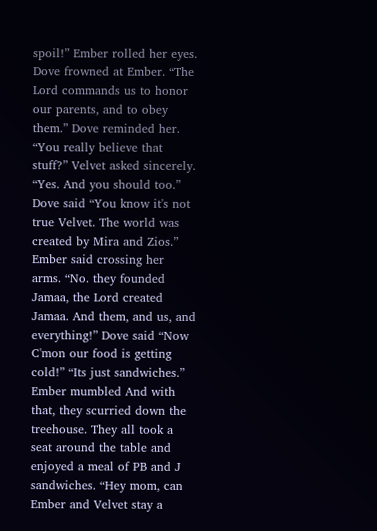spoil!” Ember rolled her eyes. Dove frowned at Ember. “The Lord commands us to honor our parents, and to obey them.” Dove reminded her. “You really believe that stuff?” Velvet asked sincerely. “Yes. And you should too.” Dove said “You know it's not true Velvet. The world was created by Mira and Zios.” Ember said crossing her arms. “No. they founded Jamaa, the Lord created Jamaa. And them, and us, and everything!” Dove said “Now C'mon our food is getting cold!” “Its just sandwiches.” Ember mumbled And with that, they scurried down the treehouse. They all took a seat around the table and enjoyed a meal of PB and J sandwiches. “Hey mom, can Ember and Velvet stay a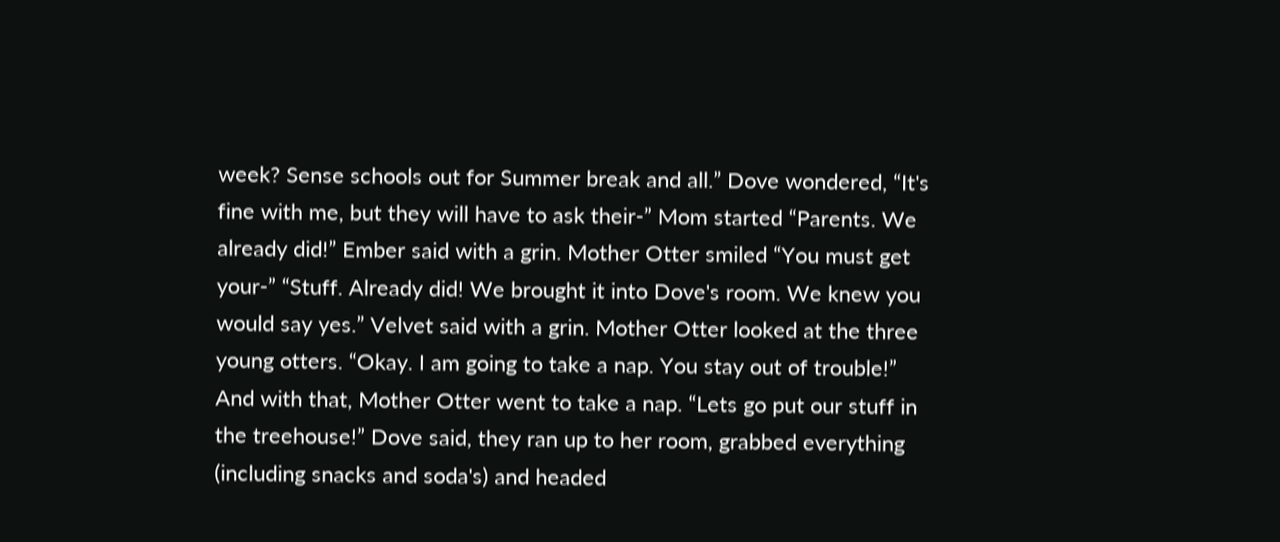week? Sense schools out for Summer break and all.” Dove wondered, “It's fine with me, but they will have to ask their-” Mom started “Parents. We already did!” Ember said with a grin. Mother Otter smiled “You must get your-” “Stuff. Already did! We brought it into Dove's room. We knew you would say yes.” Velvet said with a grin. Mother Otter looked at the three young otters. “Okay. I am going to take a nap. You stay out of trouble!” And with that, Mother Otter went to take a nap. “Lets go put our stuff in the treehouse!” Dove said, they ran up to her room, grabbed everything (including snacks and soda's) and headed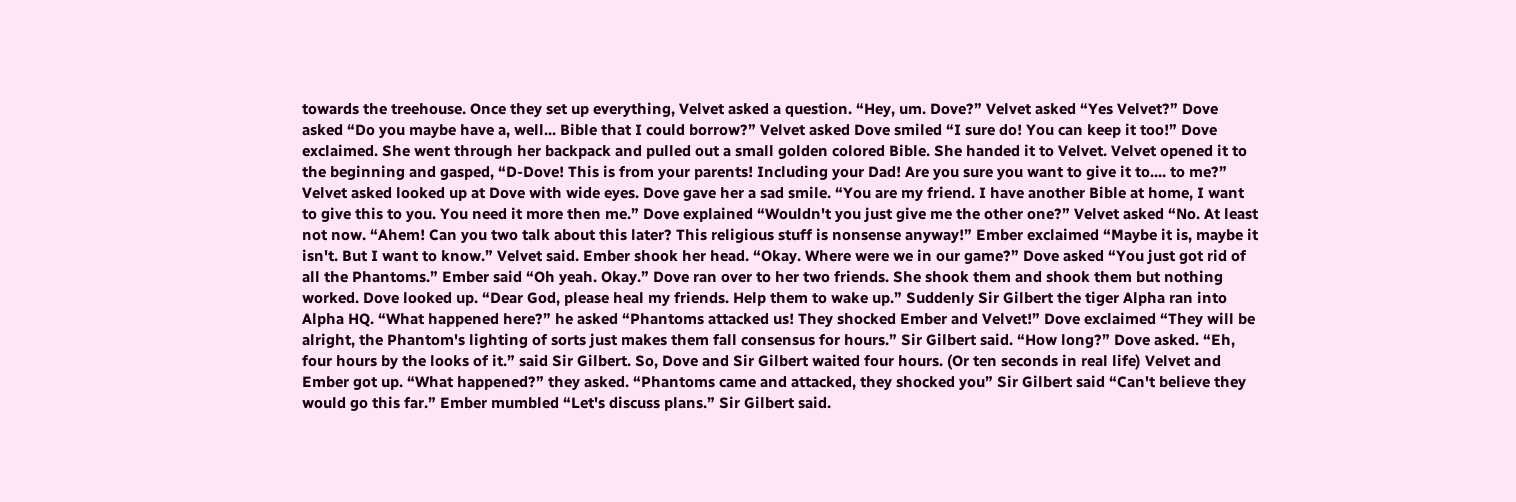towards the treehouse. Once they set up everything, Velvet asked a question. “Hey, um. Dove?” Velvet asked “Yes Velvet?” Dove asked “Do you maybe have a, well... Bible that I could borrow?” Velvet asked Dove smiled “I sure do! You can keep it too!” Dove exclaimed. She went through her backpack and pulled out a small golden colored Bible. She handed it to Velvet. Velvet opened it to the beginning and gasped, “D-Dove! This is from your parents! Including your Dad! Are you sure you want to give it to.... to me?” Velvet asked looked up at Dove with wide eyes. Dove gave her a sad smile. “You are my friend. I have another Bible at home, I want to give this to you. You need it more then me.” Dove explained “Wouldn't you just give me the other one?” Velvet asked “No. At least not now. “Ahem! Can you two talk about this later? This religious stuff is nonsense anyway!” Ember exclaimed “Maybe it is, maybe it isn't. But I want to know.” Velvet said. Ember shook her head. “Okay. Where were we in our game?” Dove asked “You just got rid of all the Phantoms.” Ember said “Oh yeah. Okay.” Dove ran over to her two friends. She shook them and shook them but nothing worked. Dove looked up. “Dear God, please heal my friends. Help them to wake up.” Suddenly Sir Gilbert the tiger Alpha ran into Alpha HQ. “What happened here?” he asked “Phantoms attacked us! They shocked Ember and Velvet!” Dove exclaimed “They will be alright, the Phantom's lighting of sorts just makes them fall consensus for hours.” Sir Gilbert said. “How long?” Dove asked. “Eh, four hours by the looks of it.” said Sir Gilbert. So, Dove and Sir Gilbert waited four hours. (Or ten seconds in real life) Velvet and Ember got up. “What happened?” they asked. “Phantoms came and attacked, they shocked you” Sir Gilbert said “Can't believe they would go this far.” Ember mumbled “Let's discuss plans.” Sir Gilbert said.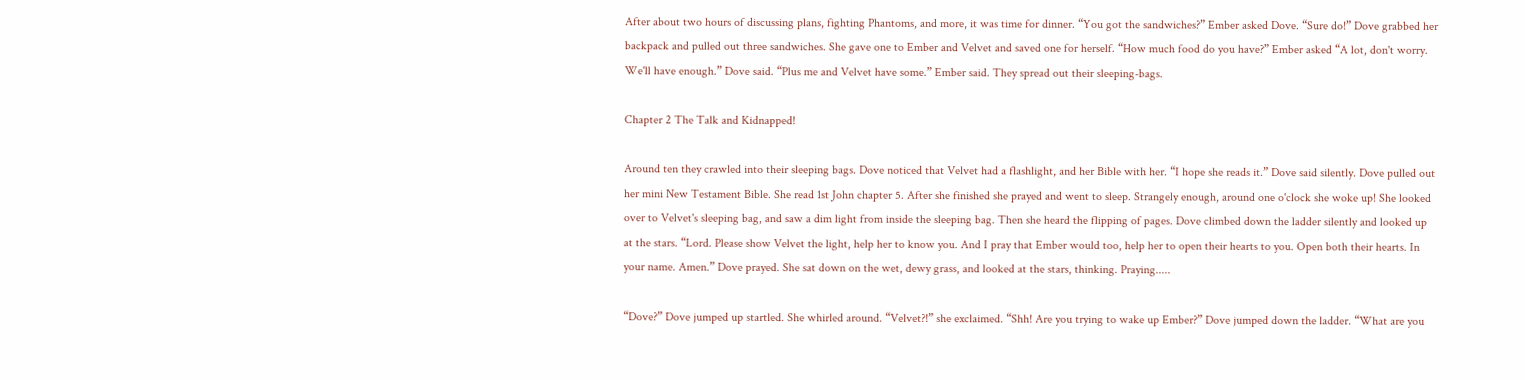After about two hours of discussing plans, fighting Phantoms, and more, it was time for dinner. “You got the sandwiches?” Ember asked Dove. “Sure do!” Dove grabbed her backpack and pulled out three sandwiches. She gave one to Ember and Velvet and saved one for herself. “How much food do you have?” Ember asked “A lot, don't worry. We'll have enough.” Dove said. “Plus me and Velvet have some.” Ember said. They spread out their sleeping-bags.

Chapter 2 The Talk and Kidnapped!

Around ten they crawled into their sleeping bags. Dove noticed that Velvet had a flashlight, and her Bible with her. “I hope she reads it.” Dove said silently. Dove pulled out her mini New Testament Bible. She read 1st John chapter 5. After she finished she prayed and went to sleep. Strangely enough, around one o'clock she woke up! She looked over to Velvet's sleeping bag, and saw a dim light from inside the sleeping bag. Then she heard the flipping of pages. Dove climbed down the ladder silently and looked up at the stars. “Lord. Please show Velvet the light, help her to know you. And I pray that Ember would too, help her to open their hearts to you. Open both their hearts. In your name. Amen.” Dove prayed. She sat down on the wet, dewy grass, and looked at the stars, thinking. Praying.....

“Dove?” Dove jumped up startled. She whirled around. “Velvet?!” she exclaimed. “Shh! Are you trying to wake up Ember?” Dove jumped down the ladder. “What are you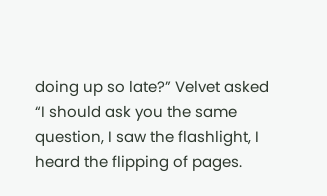doing up so late?” Velvet asked “I should ask you the same question, I saw the flashlight, I heard the flipping of pages.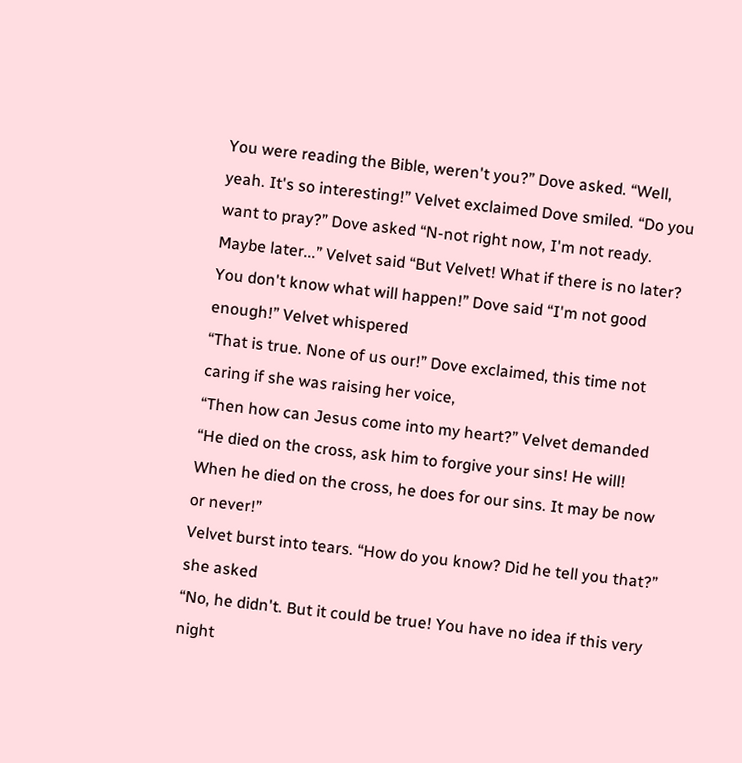You were reading the Bible, weren't you?” Dove asked. “Well, yeah. It's so interesting!” Velvet exclaimed Dove smiled. “Do you want to pray?” Dove asked “N-not right now, I'm not ready. Maybe later...” Velvet said “But Velvet! What if there is no later? You don't know what will happen!” Dove said “I'm not good enough!” Velvet whispered
“That is true. None of us our!” Dove exclaimed, this time not caring if she was raising her voice,
“Then how can Jesus come into my heart?” Velvet demanded
“He died on the cross, ask him to forgive your sins! He will! When he died on the cross, he does for our sins. It may be now or never!”
Velvet burst into tears. “How do you know? Did he tell you that?” she asked
“No, he didn't. But it could be true! You have no idea if this very night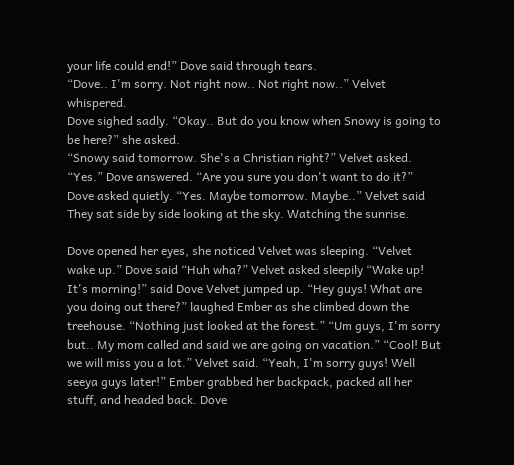your life could end!” Dove said through tears.
“Dove.. I'm sorry. Not right now.. Not right now..” Velvet whispered.
Dove sighed sadly. “Okay.. But do you know when Snowy is going to be here?” she asked.
“Snowy said tomorrow. She's a Christian right?” Velvet asked. “Yes.” Dove answered. “Are you sure you don't want to do it?” Dove asked quietly. “Yes. Maybe tomorrow. Maybe..” Velvet said They sat side by side looking at the sky. Watching the sunrise.

Dove opened her eyes, she noticed Velvet was sleeping. “Velvet wake up.” Dove said “Huh wha?” Velvet asked sleepily “Wake up! It's morning!” said Dove Velvet jumped up. “Hey guys! What are you doing out there?” laughed Ember as she climbed down the treehouse. “Nothing just looked at the forest.” “Um guys, I'm sorry but.. My mom called and said we are going on vacation.” “Cool! But we will miss you a lot.” Velvet said. “Yeah, I'm sorry guys! Well seeya guys later!” Ember grabbed her backpack, packed all her stuff, and headed back. Dove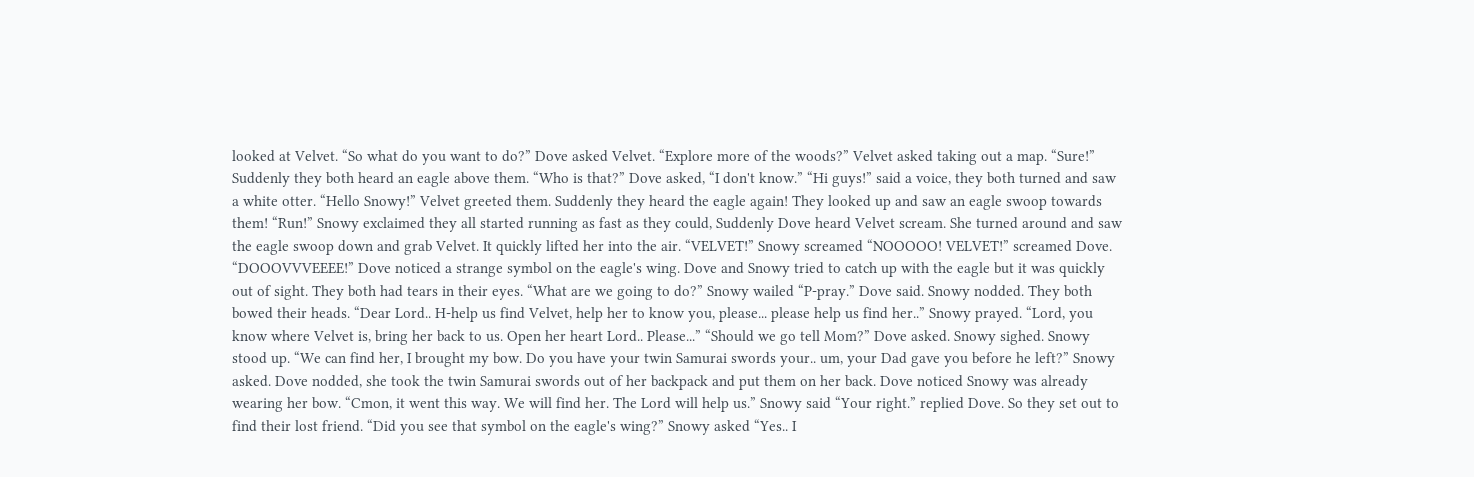looked at Velvet. “So what do you want to do?” Dove asked Velvet. “Explore more of the woods?” Velvet asked taking out a map. “Sure!” Suddenly they both heard an eagle above them. “Who is that?” Dove asked, “I don't know.” “Hi guys!” said a voice, they both turned and saw a white otter. “Hello Snowy!” Velvet greeted them. Suddenly they heard the eagle again! They looked up and saw an eagle swoop towards them! “Run!” Snowy exclaimed they all started running as fast as they could, Suddenly Dove heard Velvet scream. She turned around and saw the eagle swoop down and grab Velvet. It quickly lifted her into the air. “VELVET!” Snowy screamed “NOOOOO! VELVET!” screamed Dove. “DOOOVVVEEEE!” Dove noticed a strange symbol on the eagle's wing. Dove and Snowy tried to catch up with the eagle but it was quickly out of sight. They both had tears in their eyes. “What are we going to do?” Snowy wailed “P-pray.” Dove said. Snowy nodded. They both bowed their heads. “Dear Lord.. H-help us find Velvet, help her to know you, please... please help us find her..” Snowy prayed. “Lord, you know where Velvet is, bring her back to us. Open her heart Lord.. Please...” “Should we go tell Mom?” Dove asked. Snowy sighed. Snowy stood up. “We can find her, I brought my bow. Do you have your twin Samurai swords your.. um, your Dad gave you before he left?” Snowy asked. Dove nodded, she took the twin Samurai swords out of her backpack and put them on her back. Dove noticed Snowy was already wearing her bow. “Cmon, it went this way. We will find her. The Lord will help us.” Snowy said “Your right.” replied Dove. So they set out to find their lost friend. “Did you see that symbol on the eagle's wing?” Snowy asked “Yes.. I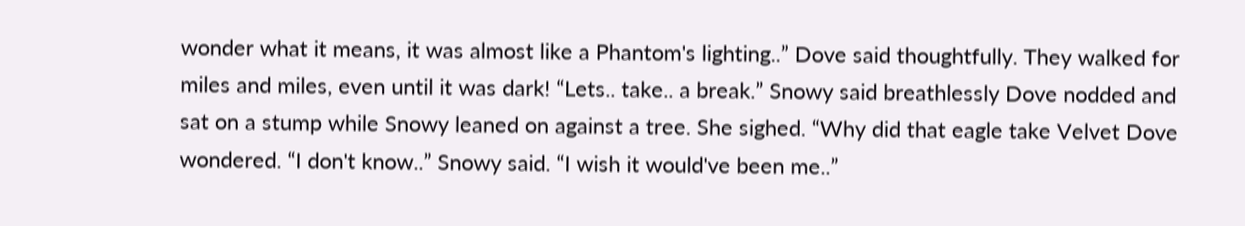wonder what it means, it was almost like a Phantom's lighting..” Dove said thoughtfully. They walked for miles and miles, even until it was dark! “Lets.. take.. a break.” Snowy said breathlessly Dove nodded and sat on a stump while Snowy leaned on against a tree. She sighed. “Why did that eagle take Velvet Dove wondered. “I don't know..” Snowy said. “I wish it would've been me..”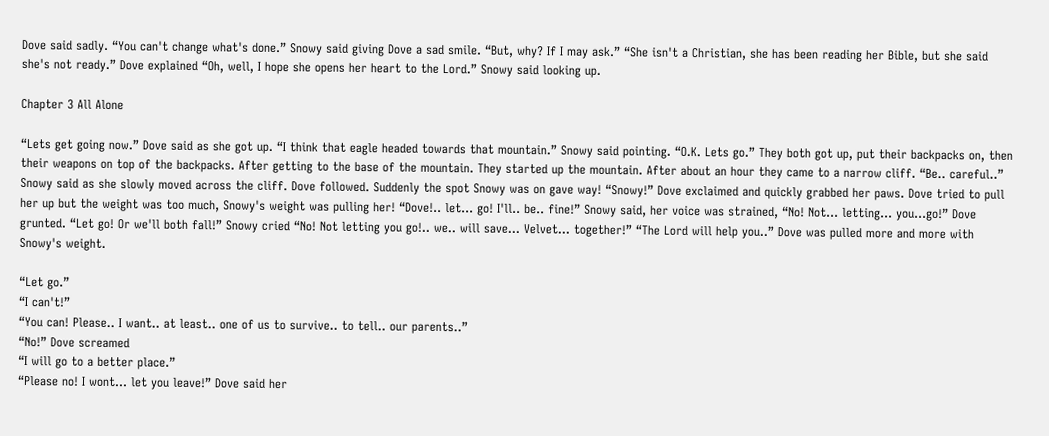Dove said sadly. “You can't change what's done.” Snowy said giving Dove a sad smile. “But, why? If I may ask.” “She isn't a Christian, she has been reading her Bible, but she said she's not ready.” Dove explained “Oh, well, I hope she opens her heart to the Lord.” Snowy said looking up.

Chapter 3 All Alone

“Lets get going now.” Dove said as she got up. “I think that eagle headed towards that mountain.” Snowy said pointing. “O.K. Lets go.” They both got up, put their backpacks on, then their weapons on top of the backpacks. After getting to the base of the mountain. They started up the mountain. After about an hour they came to a narrow cliff. “Be.. careful..” Snowy said as she slowly moved across the cliff. Dove followed. Suddenly the spot Snowy was on gave way! “Snowy!” Dove exclaimed and quickly grabbed her paws. Dove tried to pull her up but the weight was too much, Snowy's weight was pulling her! “Dove!.. let... go! I'll.. be.. fine!” Snowy said, her voice was strained, “No! Not... letting... you...go!” Dove grunted. “Let go! Or we'll both fall!” Snowy cried “No! Not letting you go!.. we.. will save... Velvet... together!” “The Lord will help you..” Dove was pulled more and more with Snowy's weight.

“Let go.”
“I can't!”
“You can! Please.. I want.. at least.. one of us to survive.. to tell.. our parents..”
“No!” Dove screamed
“I will go to a better place.”
“Please no! I wont... let you leave!” Dove said her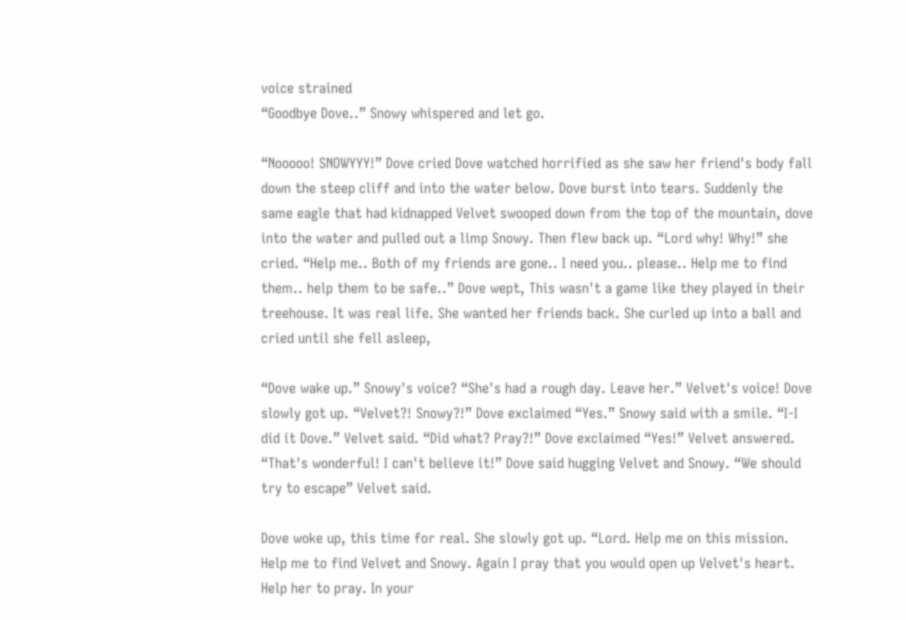voice strained
“Goodbye Dove..” Snowy whispered and let go.

“Nooooo! SNOWYYY!” Dove cried Dove watched horrified as she saw her friend's body fall down the steep cliff and into the water below. Dove burst into tears. Suddenly the same eagle that had kidnapped Velvet swooped down from the top of the mountain, dove into the water and pulled out a limp Snowy. Then flew back up. “Lord why! Why!” she cried. “Help me.. Both of my friends are gone.. I need you.. please.. Help me to find them.. help them to be safe..” Dove wept, This wasn't a game like they played in their treehouse. It was real life. She wanted her friends back. She curled up into a ball and cried until she fell asleep,

“Dove wake up.” Snowy's voice? “She's had a rough day. Leave her.” Velvet's voice! Dove slowly got up. “Velvet?! Snowy?!” Dove exclaimed “Yes.” Snowy said with a smile. “I-I did it Dove.” Velvet said. “Did what? Pray?!” Dove exclaimed “Yes!” Velvet answered. “That's wonderful! I can't believe it!” Dove said hugging Velvet and Snowy. “We should try to escape” Velvet said.

Dove woke up, this time for real. She slowly got up. “Lord. Help me on this mission. Help me to find Velvet and Snowy. Again I pray that you would open up Velvet's heart. Help her to pray. In your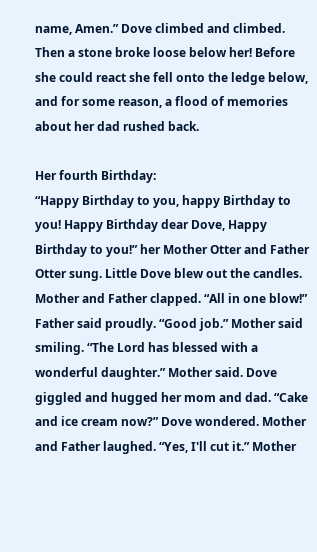name, Amen.” Dove climbed and climbed. Then a stone broke loose below her! Before she could react she fell onto the ledge below, and for some reason, a flood of memories about her dad rushed back.

Her fourth Birthday:
“Happy Birthday to you, happy Birthday to you! Happy Birthday dear Dove, Happy Birthday to you!” her Mother Otter and Father Otter sung. Little Dove blew out the candles. Mother and Father clapped. “All in one blow!” Father said proudly. “Good job.” Mother said smiling. “The Lord has blessed with a wonderful daughter.” Mother said. Dove giggled and hugged her mom and dad. “Cake and ice cream now?” Dove wondered. Mother and Father laughed. “Yes, I'll cut it.” Mother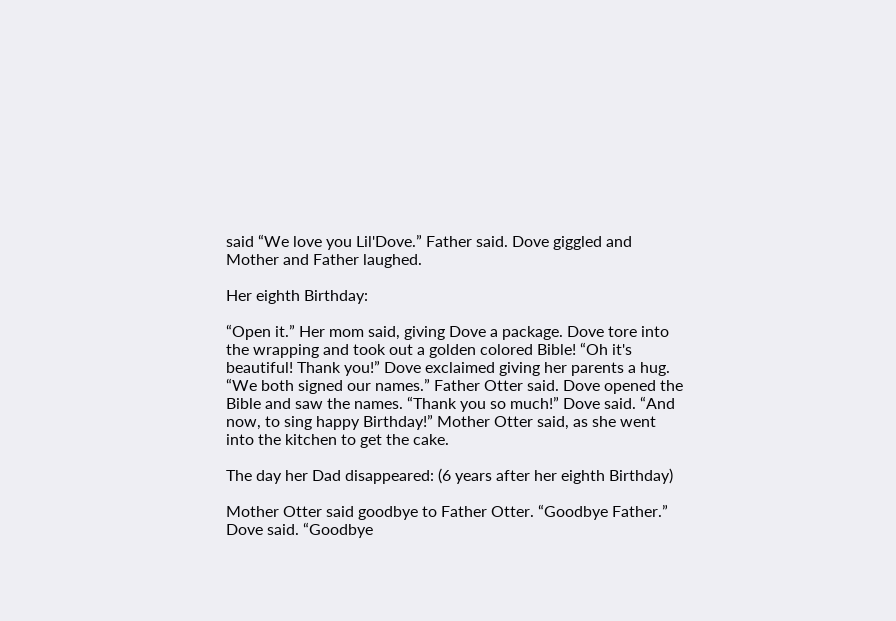said “We love you Lil'Dove.” Father said. Dove giggled and Mother and Father laughed.

Her eighth Birthday:

“Open it.” Her mom said, giving Dove a package. Dove tore into the wrapping and took out a golden colored Bible! “Oh it's beautiful! Thank you!” Dove exclaimed giving her parents a hug. “We both signed our names.” Father Otter said. Dove opened the Bible and saw the names. “Thank you so much!” Dove said. “And now, to sing happy Birthday!” Mother Otter said, as she went into the kitchen to get the cake.

The day her Dad disappeared: (6 years after her eighth Birthday)

Mother Otter said goodbye to Father Otter. “Goodbye Father.” Dove said. “Goodbye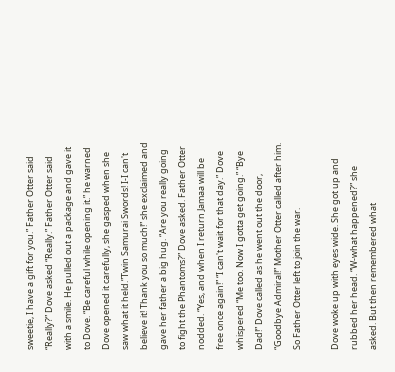sweetie, I have a gift for you.” Father Otter said “Really?” Dove asked “Really.” Father Otter said with a smile. He pulled out a package and gave it to Dove. “Be careful while opening it.” he warned Dove opened it carefully, she gasped when she saw what it held.”Twin Samurai Swords! I-I can't believe it! Thank you so much!” she exclaimed and gave her father a big hug. “Are you really going to fight the Phantoms?” Dove asked. Father Otter nodded. “Yes, and when I return Jamaa will be free once again!” “I can't wait for that day.” Dove whispered “Me too. Now I gotta get going.” “Bye Dad!” Dove called as he went out the door, “Goodbye Admiral!” Mother Otter called after him. So Father Otter left to join the war.

Dove woke up with eyes wide. She got up and rubbed her head. “W-what happened?” she asked. But then remembered what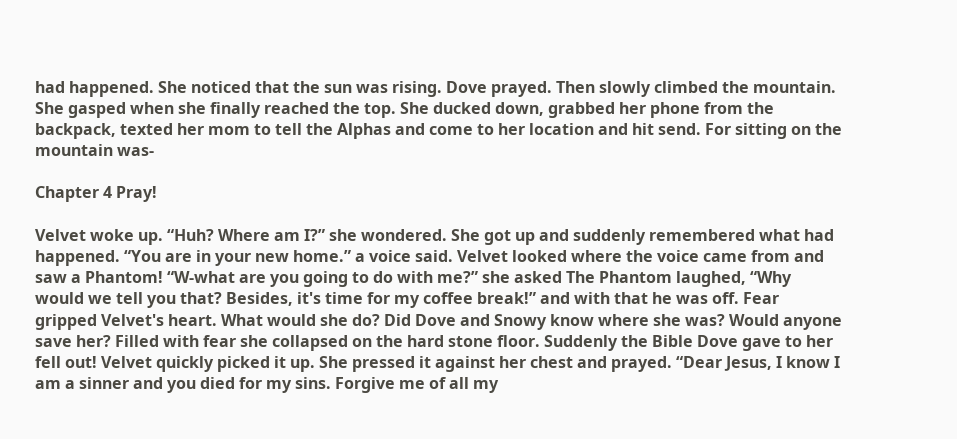had happened. She noticed that the sun was rising. Dove prayed. Then slowly climbed the mountain. She gasped when she finally reached the top. She ducked down, grabbed her phone from the backpack, texted her mom to tell the Alphas and come to her location and hit send. For sitting on the mountain was-

Chapter 4 Pray!

Velvet woke up. “Huh? Where am I?” she wondered. She got up and suddenly remembered what had happened. “You are in your new home.” a voice said. Velvet looked where the voice came from and saw a Phantom! “W-what are you going to do with me?” she asked The Phantom laughed, “Why would we tell you that? Besides, it's time for my coffee break!” and with that he was off. Fear gripped Velvet's heart. What would she do? Did Dove and Snowy know where she was? Would anyone save her? Filled with fear she collapsed on the hard stone floor. Suddenly the Bible Dove gave to her fell out! Velvet quickly picked it up. She pressed it against her chest and prayed. “Dear Jesus, I know I am a sinner and you died for my sins. Forgive me of all my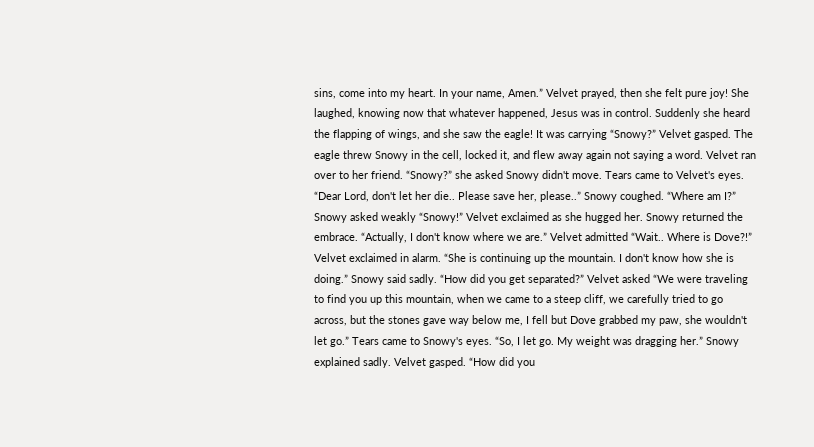sins, come into my heart. In your name, Amen.” Velvet prayed, then she felt pure joy! She laughed, knowing now that whatever happened, Jesus was in control. Suddenly she heard the flapping of wings, and she saw the eagle! It was carrying “Snowy?” Velvet gasped. The eagle threw Snowy in the cell, locked it, and flew away again not saying a word. Velvet ran over to her friend. “Snowy?” she asked Snowy didn't move. Tears came to Velvet's eyes. “Dear Lord, don't let her die.. Please save her, please..” Snowy coughed. “Where am I?” Snowy asked weakly “Snowy!” Velvet exclaimed as she hugged her. Snowy returned the embrace. “Actually, I don't know where we are.” Velvet admitted “Wait.. Where is Dove?!” Velvet exclaimed in alarm. “She is continuing up the mountain. I don't know how she is doing.” Snowy said sadly. “How did you get separated?” Velvet asked “We were traveling to find you up this mountain, when we came to a steep cliff, we carefully tried to go across, but the stones gave way below me, I fell but Dove grabbed my paw, she wouldn't let go.” Tears came to Snowy's eyes. “So, I let go. My weight was dragging her.” Snowy explained sadly. Velvet gasped. “How did you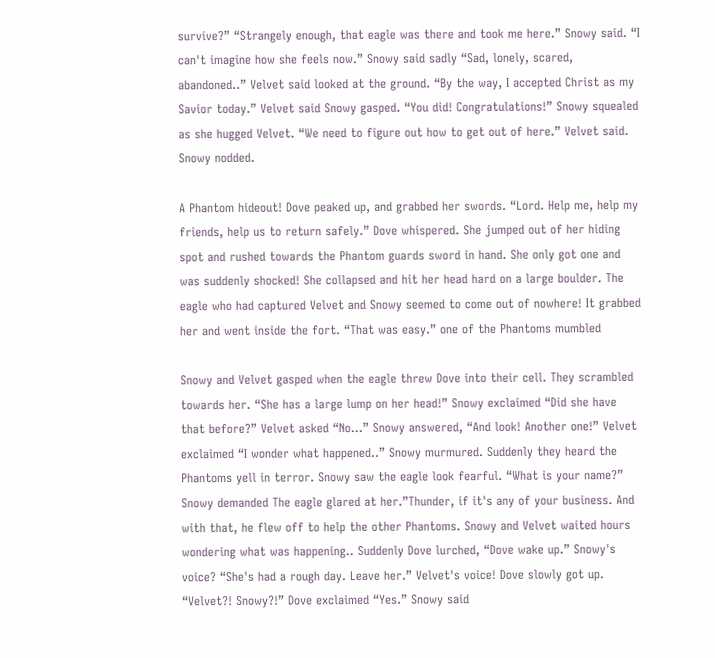survive?” “Strangely enough, that eagle was there and took me here.” Snowy said. “I can't imagine how she feels now.” Snowy said sadly “Sad, lonely, scared, abandoned..” Velvet said looked at the ground. “By the way, I accepted Christ as my Savior today.” Velvet said Snowy gasped. “You did! Congratulations!” Snowy squealed as she hugged Velvet. “We need to figure out how to get out of here.” Velvet said. Snowy nodded.

A Phantom hideout! Dove peaked up, and grabbed her swords. “Lord. Help me, help my friends, help us to return safely.” Dove whispered. She jumped out of her hiding spot and rushed towards the Phantom guards sword in hand. She only got one and was suddenly shocked! She collapsed and hit her head hard on a large boulder. The eagle who had captured Velvet and Snowy seemed to come out of nowhere! It grabbed her and went inside the fort. “That was easy.” one of the Phantoms mumbled

Snowy and Velvet gasped when the eagle threw Dove into their cell. They scrambled towards her. “She has a large lump on her head!” Snowy exclaimed “Did she have that before?” Velvet asked “No...” Snowy answered, “And look! Another one!” Velvet exclaimed “I wonder what happened..” Snowy murmured. Suddenly they heard the Phantoms yell in terror. Snowy saw the eagle look fearful. “What is your name?” Snowy demanded The eagle glared at her.”Thunder, if it's any of your business. And with that, he flew off to help the other Phantoms. Snowy and Velvet waited hours wondering what was happening.. Suddenly Dove lurched, “Dove wake up.” Snowy's voice? “She's had a rough day. Leave her.” Velvet's voice! Dove slowly got up. “Velvet?! Snowy?!” Dove exclaimed “Yes.” Snowy said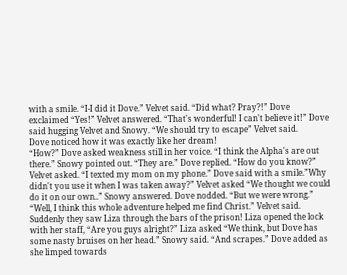with a smile. “I-I did it Dove.” Velvet said. “Did what? Pray?!” Dove exclaimed “Yes!” Velvet answered. “That's wonderful! I can't believe it!” Dove said hugging Velvet and Snowy. “We should try to escape” Velvet said.
Dove noticed how it was exactly like her dream!
“How?” Dove asked weakness still in her voice. “I think the Alpha's are out there.” Snowy pointed out. “They are.” Dove replied. “How do you know?” Velvet asked. “I texted my mom on my phone.” Dove said with a smile.”Why didn't you use it when I was taken away?” Velvet asked “We thought we could do it on our own..” Snowy answered. Dove nodded. “But we were wrong.” “Well, I think this whole adventure helped me find Christ.” Velvet said. Suddenly they saw Liza through the bars of the prison! Liza opened the lock with her staff, “Are you guys alright?” Liza asked “We think, but Dove has some nasty bruises on her head.” Snowy said. “And scrapes.” Dove added as she limped towards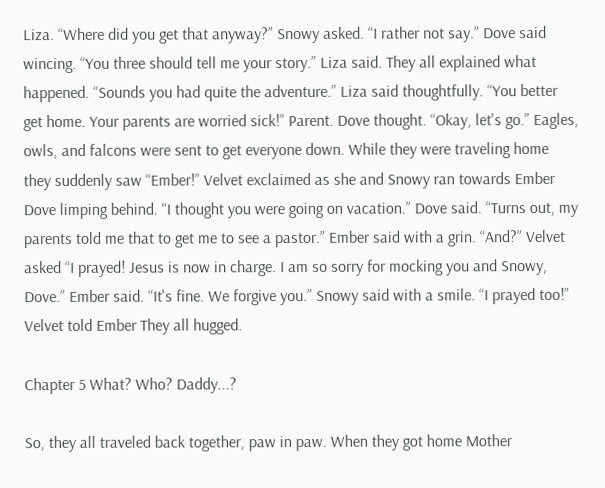Liza. “Where did you get that anyway?” Snowy asked. “I rather not say.” Dove said wincing. “You three should tell me your story.” Liza said. They all explained what happened. “Sounds you had quite the adventure.” Liza said thoughtfully. “You better get home. Your parents are worried sick!” Parent. Dove thought. “Okay, let's go.” Eagles, owls, and falcons were sent to get everyone down. While they were traveling home they suddenly saw “Ember!” Velvet exclaimed as she and Snowy ran towards Ember Dove limping behind. “I thought you were going on vacation.” Dove said. “Turns out, my parents told me that to get me to see a pastor.” Ember said with a grin. “And?” Velvet asked “I prayed! Jesus is now in charge. I am so sorry for mocking you and Snowy, Dove.” Ember said. “It's fine. We forgive you.” Snowy said with a smile. “I prayed too!” Velvet told Ember They all hugged.

Chapter 5 What? Who? Daddy...?

So, they all traveled back together, paw in paw. When they got home Mother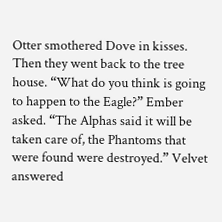Otter smothered Dove in kisses. Then they went back to the tree house. “What do you think is going to happen to the Eagle?” Ember asked. “The Alphas said it will be taken care of, the Phantoms that were found were destroyed.” Velvet answered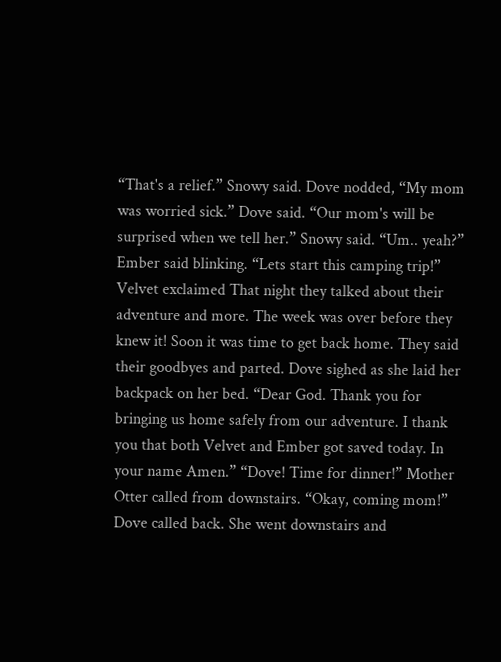“That's a relief.” Snowy said. Dove nodded, “My mom was worried sick.” Dove said. “Our mom's will be surprised when we tell her.” Snowy said. “Um.. yeah?” Ember said blinking. “Lets start this camping trip!” Velvet exclaimed That night they talked about their adventure and more. The week was over before they knew it! Soon it was time to get back home. They said their goodbyes and parted. Dove sighed as she laid her backpack on her bed. “Dear God. Thank you for bringing us home safely from our adventure. I thank you that both Velvet and Ember got saved today. In your name Amen.” “Dove! Time for dinner!” Mother Otter called from downstairs. “Okay, coming mom!” Dove called back. She went downstairs and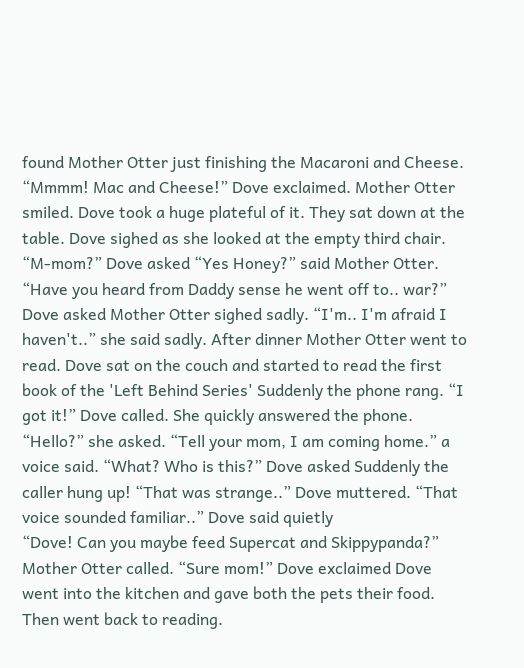found Mother Otter just finishing the Macaroni and Cheese. “Mmmm! Mac and Cheese!” Dove exclaimed. Mother Otter smiled. Dove took a huge plateful of it. They sat down at the table. Dove sighed as she looked at the empty third chair. “M-mom?” Dove asked “Yes Honey?” said Mother Otter. “Have you heard from Daddy sense he went off to.. war?” Dove asked Mother Otter sighed sadly. “I'm.. I'm afraid I haven't..” she said sadly. After dinner Mother Otter went to read. Dove sat on the couch and started to read the first book of the 'Left Behind Series' Suddenly the phone rang. “I got it!” Dove called. She quickly answered the phone. “Hello?” she asked. “Tell your mom, I am coming home.” a voice said. “What? Who is this?” Dove asked Suddenly the caller hung up! “That was strange..” Dove muttered. “That voice sounded familiar..” Dove said quietly
“Dove! Can you maybe feed Supercat and Skippypanda?” Mother Otter called. “Sure mom!” Dove exclaimed Dove went into the kitchen and gave both the pets their food. Then went back to reading.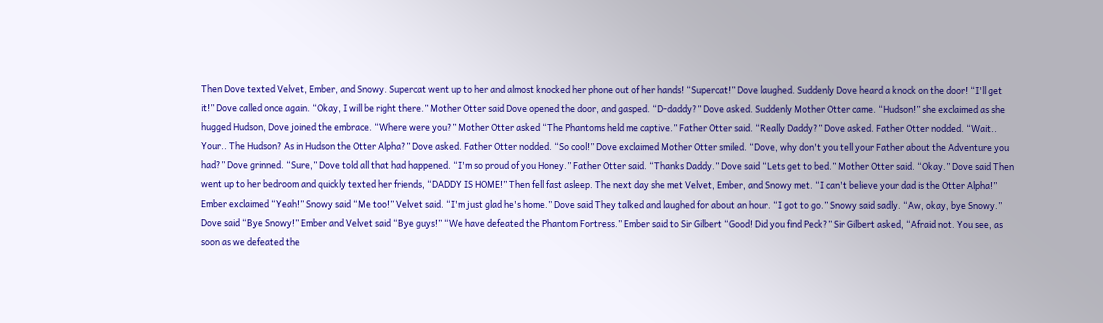Then Dove texted Velvet, Ember, and Snowy. Supercat went up to her and almost knocked her phone out of her hands! “Supercat!” Dove laughed. Suddenly Dove heard a knock on the door! “I'll get it!” Dove called once again. “Okay, I will be right there.” Mother Otter said Dove opened the door, and gasped. “D-daddy?” Dove asked. Suddenly Mother Otter came. “Hudson!” she exclaimed as she hugged Hudson, Dove joined the embrace. “Where were you?” Mother Otter asked “The Phantoms held me captive.” Father Otter said. “Really Daddy?” Dove asked. Father Otter nodded. “Wait.. Your.. The Hudson? As in Hudson the Otter Alpha?” Dove asked. Father Otter nodded. “So cool!” Dove exclaimed Mother Otter smiled. “Dove, why don't you tell your Father about the Adventure you had?” Dove grinned. “Sure,” Dove told all that had happened. “I'm so proud of you Honey.” Father Otter said. “Thanks Daddy.” Dove said “Lets get to bed.” Mother Otter said. “Okay.” Dove said Then went up to her bedroom and quickly texted her friends, “DADDY IS HOME!” Then fell fast asleep. The next day she met Velvet, Ember, and Snowy met. “I can't believe your dad is the Otter Alpha!” Ember exclaimed “Yeah!” Snowy said “Me too!” Velvet said. “I'm just glad he's home.” Dove said They talked and laughed for about an hour. “I got to go.” Snowy said sadly. “Aw, okay, bye Snowy.” Dove said “Bye Snowy!” Ember and Velvet said “Bye guys!” “We have defeated the Phantom Fortress.” Ember said to Sir Gilbert “Good! Did you find Peck?” Sir Gilbert asked, “Afraid not. You see, as soon as we defeated the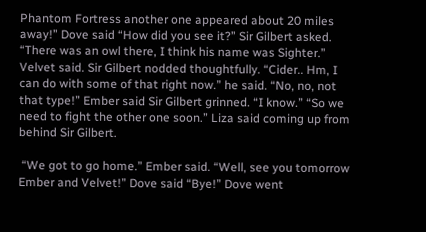Phantom Fortress another one appeared about 20 miles away!” Dove said “How did you see it?” Sir Gilbert asked. “There was an owl there, I think his name was Sighter.” Velvet said. Sir Gilbert nodded thoughtfully. “Cider.. Hm, I can do with some of that right now.” he said. “No, no, not that type!” Ember said Sir Gilbert grinned. “I know.” “So we need to fight the other one soon.” Liza said coming up from behind Sir Gilbert.

 “We got to go home.” Ember said. “Well, see you tomorrow Ember and Velvet!” Dove said “Bye!” Dove went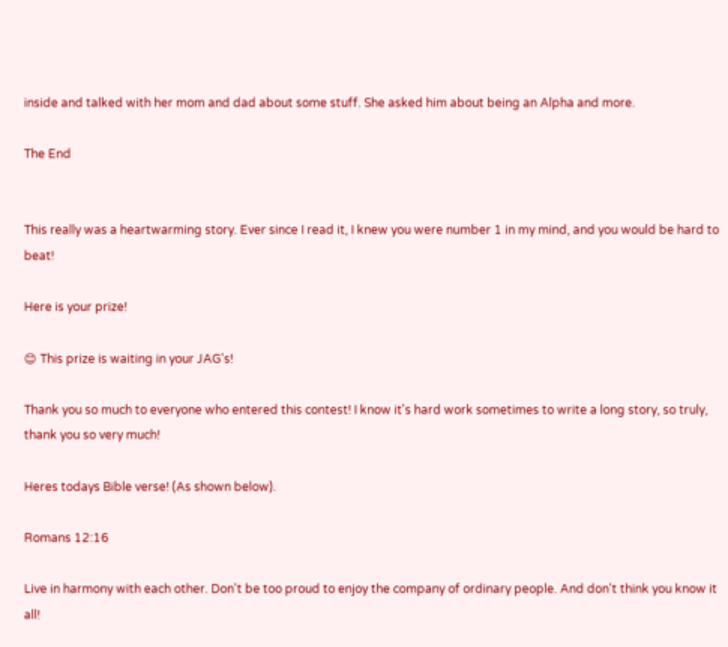inside and talked with her mom and dad about some stuff. She asked him about being an Alpha and more.

The End


This really was a heartwarming story. Ever since I read it, I knew you were number 1 in my mind, and you would be hard to beat!

Here is your prize!

😊 This prize is waiting in your JAG's!

Thank you so much to everyone who entered this contest! I know it's hard work sometimes to write a long story, so truly, thank you so very much!

Heres todays Bible verse! (As shown below).

Romans 12:16

Live in harmony with each other. Don't be too proud to enjoy the company of ordinary people. And don't think you know it all!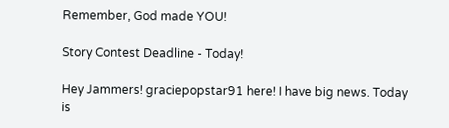Remember, God made YOU!

Story Contest Deadline - Today!

Hey Jammers! graciepopstar91 here! I have big news. Today is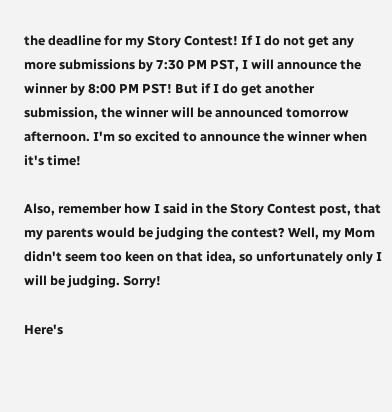the deadline for my Story Contest! If I do not get any more submissions by 7:30 PM PST, I will announce the winner by 8:00 PM PST! But if I do get another submission, the winner will be announced tomorrow afternoon. I'm so excited to announce the winner when it's time!

Also, remember how I said in the Story Contest post, that my parents would be judging the contest? Well, my Mom didn't seem too keen on that idea, so unfortunately only I will be judging. Sorry!

Here's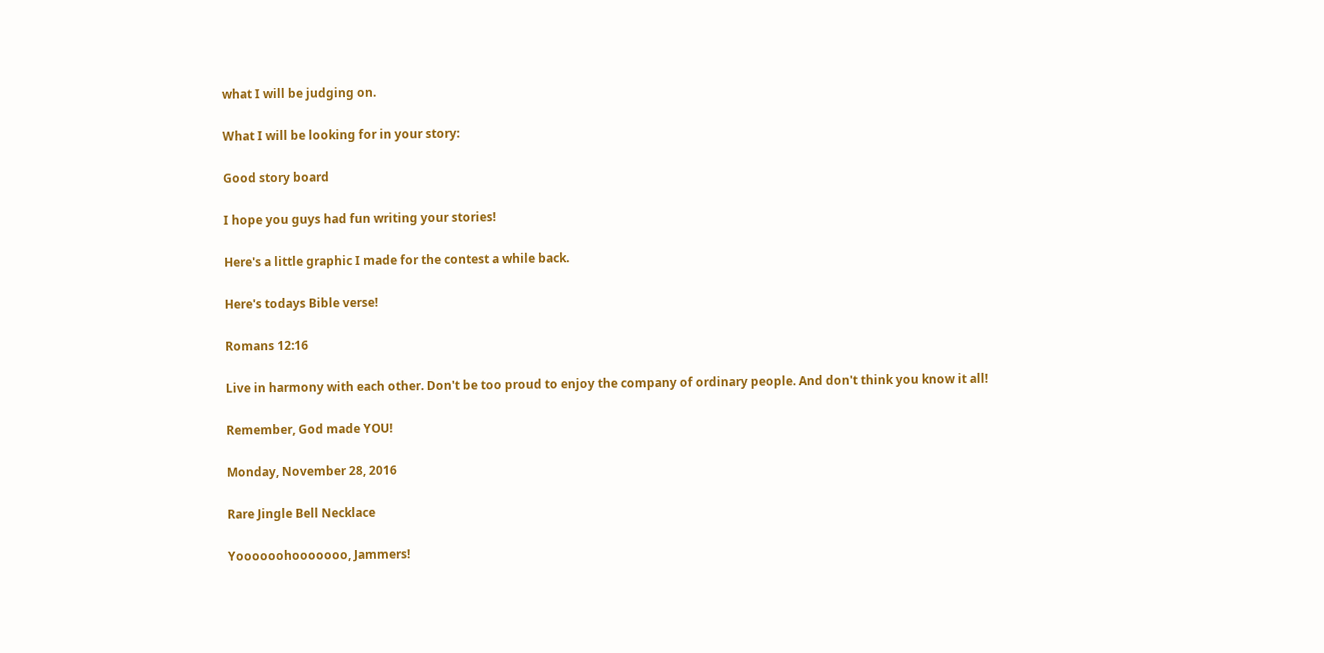what I will be judging on.

What I will be looking for in your story:

Good story board

I hope you guys had fun writing your stories!

Here's a little graphic I made for the contest a while back.

Here's todays Bible verse!

Romans 12:16

Live in harmony with each other. Don't be too proud to enjoy the company of ordinary people. And don't think you know it all!

Remember, God made YOU!

Monday, November 28, 2016

Rare Jingle Bell Necklace

Yoooooohooooooo, Jammers!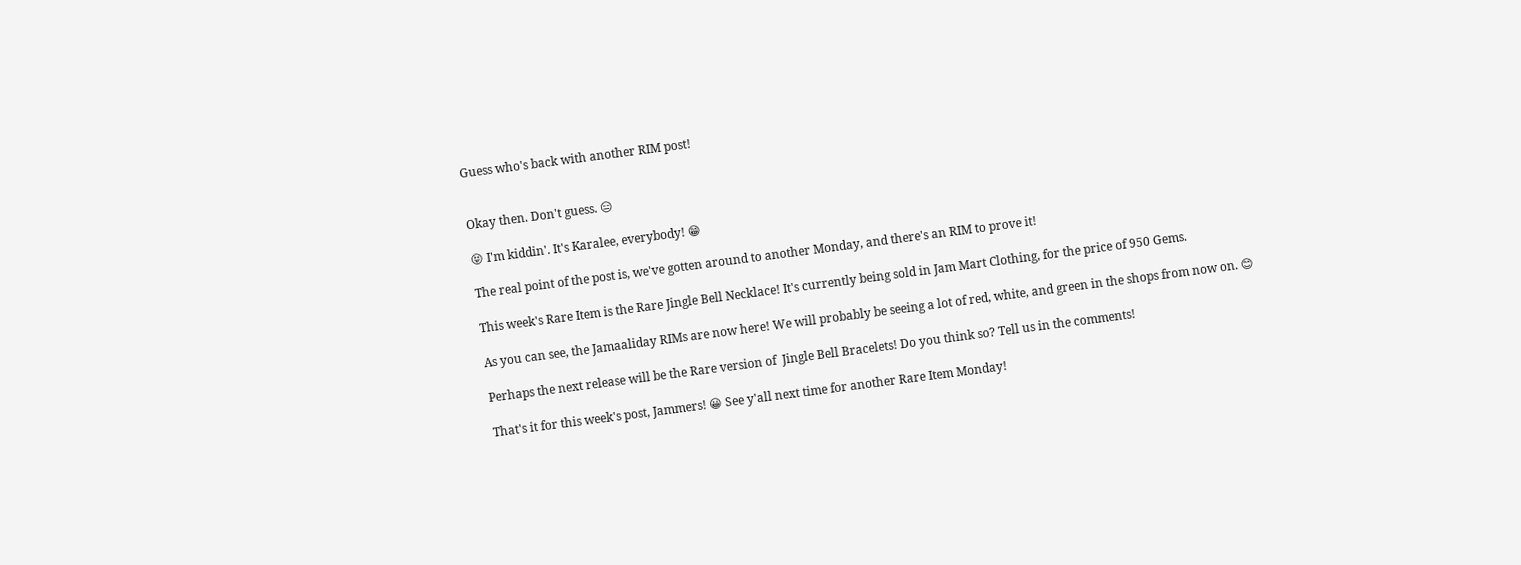Guess who's back with another RIM post!


Okay then. Don't guess. 😑

😝 I'm kiddin'. It's Karalee, everybody! 😁

The real point of the post is, we've gotten around to another Monday, and there's an RIM to prove it!

This week's Rare Item is the Rare Jingle Bell Necklace! It's currently being sold in Jam Mart Clothing, for the price of 950 Gems.

As you can see, the Jamaaliday RIMs are now here! We will probably be seeing a lot of red, white, and green in the shops from now on. 😊

Perhaps the next release will be the Rare version of  Jingle Bell Bracelets! Do you think so? Tell us in the comments!

That's it for this week's post, Jammers! 😀 See y'all next time for another Rare Item Monday!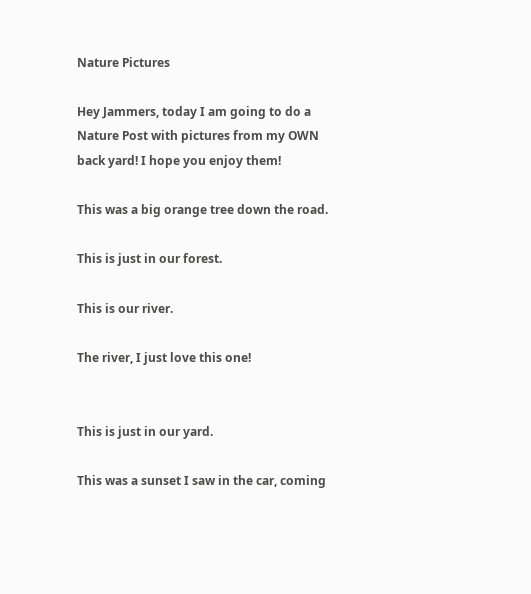Nature Pictures

Hey Jammers, today I am going to do a Nature Post with pictures from my OWN back yard! I hope you enjoy them!

This was a big orange tree down the road.

This is just in our forest.

This is our river.

The river, I just love this one!


This is just in our yard.

This was a sunset I saw in the car, coming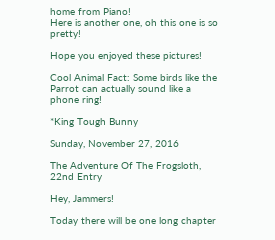home from Piano!
Here is another one, oh this one is so pretty!

Hope you enjoyed these pictures!

Cool Animal Fact: Some birds like the Parrot can actually sound like a phone ring!

*King Tough Bunny

Sunday, November 27, 2016

The Adventure Of The Frogsloth, 22nd Entry

Hey, Jammers!

Today there will be one long chapter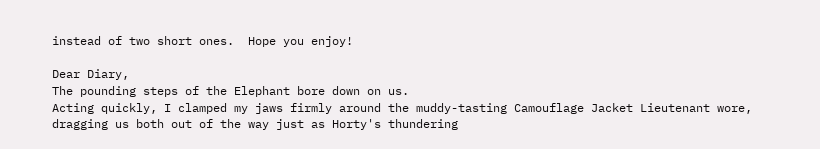instead of two short ones.  Hope you enjoy!

Dear Diary,
The pounding steps of the Elephant bore down on us.
Acting quickly, I clamped my jaws firmly around the muddy-tasting Camouflage Jacket Lieutenant wore, dragging us both out of the way just as Horty's thundering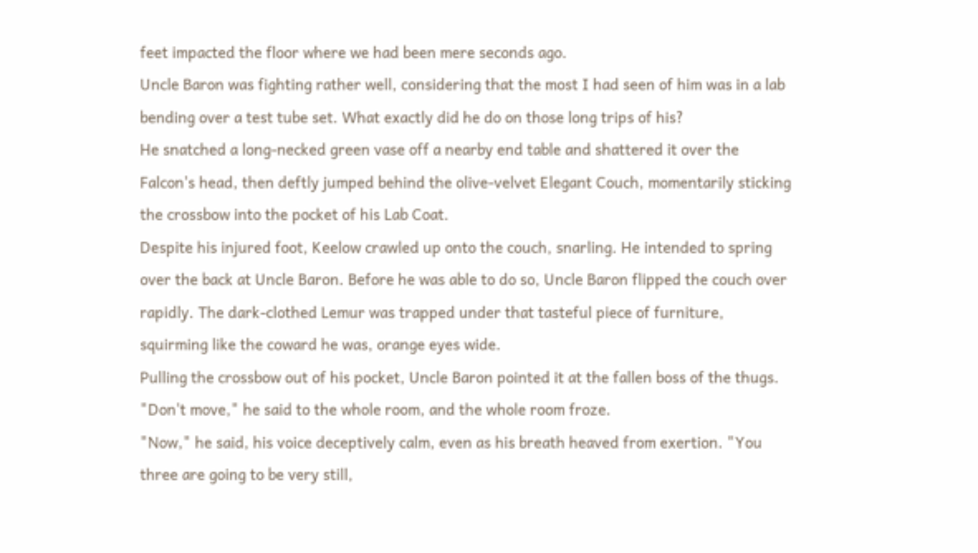feet impacted the floor where we had been mere seconds ago.
Uncle Baron was fighting rather well, considering that the most I had seen of him was in a lab bending over a test tube set. What exactly did he do on those long trips of his?
He snatched a long-necked green vase off a nearby end table and shattered it over the Falcon's head, then deftly jumped behind the olive-velvet Elegant Couch, momentarily sticking the crossbow into the pocket of his Lab Coat.
Despite his injured foot, Keelow crawled up onto the couch, snarling. He intended to spring over the back at Uncle Baron. Before he was able to do so, Uncle Baron flipped the couch over rapidly. The dark-clothed Lemur was trapped under that tasteful piece of furniture, squirming like the coward he was, orange eyes wide.
Pulling the crossbow out of his pocket, Uncle Baron pointed it at the fallen boss of the thugs.
"Don't move," he said to the whole room, and the whole room froze.
"Now," he said, his voice deceptively calm, even as his breath heaved from exertion. "You three are going to be very still,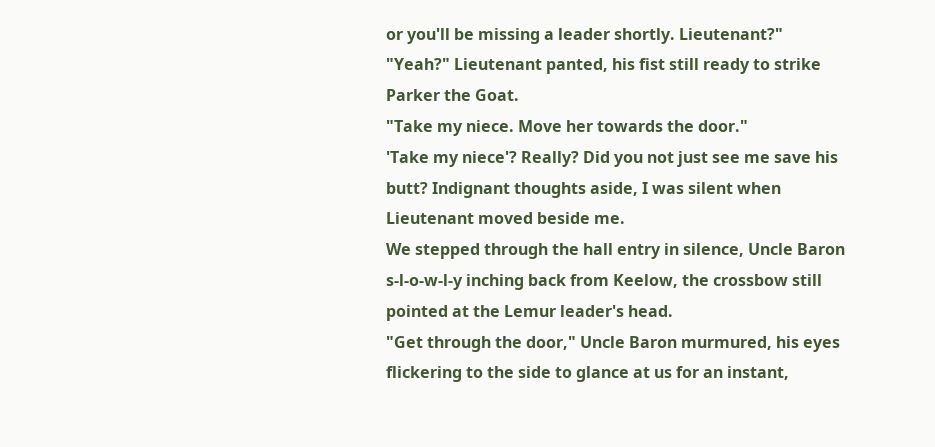or you'll be missing a leader shortly. Lieutenant?"
"Yeah?" Lieutenant panted, his fist still ready to strike Parker the Goat.
"Take my niece. Move her towards the door."
'Take my niece'? Really? Did you not just see me save his butt? Indignant thoughts aside, I was silent when Lieutenant moved beside me.
We stepped through the hall entry in silence, Uncle Baron s-l-o-w-l-y inching back from Keelow, the crossbow still pointed at the Lemur leader's head.
"Get through the door," Uncle Baron murmured, his eyes flickering to the side to glance at us for an instant,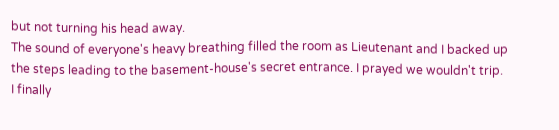but not turning his head away.
The sound of everyone's heavy breathing filled the room as Lieutenant and I backed up the steps leading to the basement-house's secret entrance. I prayed we wouldn't trip.
I finally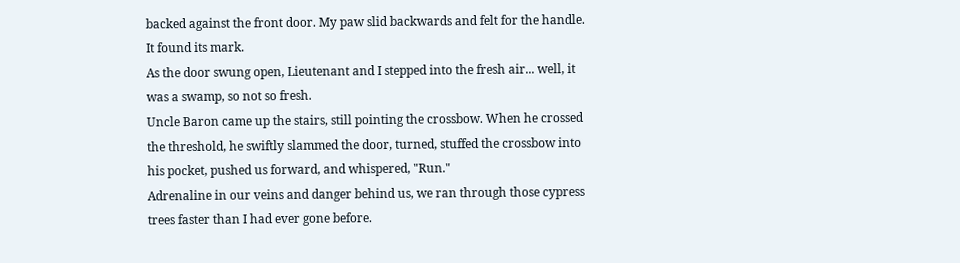backed against the front door. My paw slid backwards and felt for the handle. It found its mark.
As the door swung open, Lieutenant and I stepped into the fresh air... well, it was a swamp, so not so fresh.
Uncle Baron came up the stairs, still pointing the crossbow. When he crossed the threshold, he swiftly slammed the door, turned, stuffed the crossbow into his pocket, pushed us forward, and whispered, "Run."
Adrenaline in our veins and danger behind us, we ran through those cypress trees faster than I had ever gone before.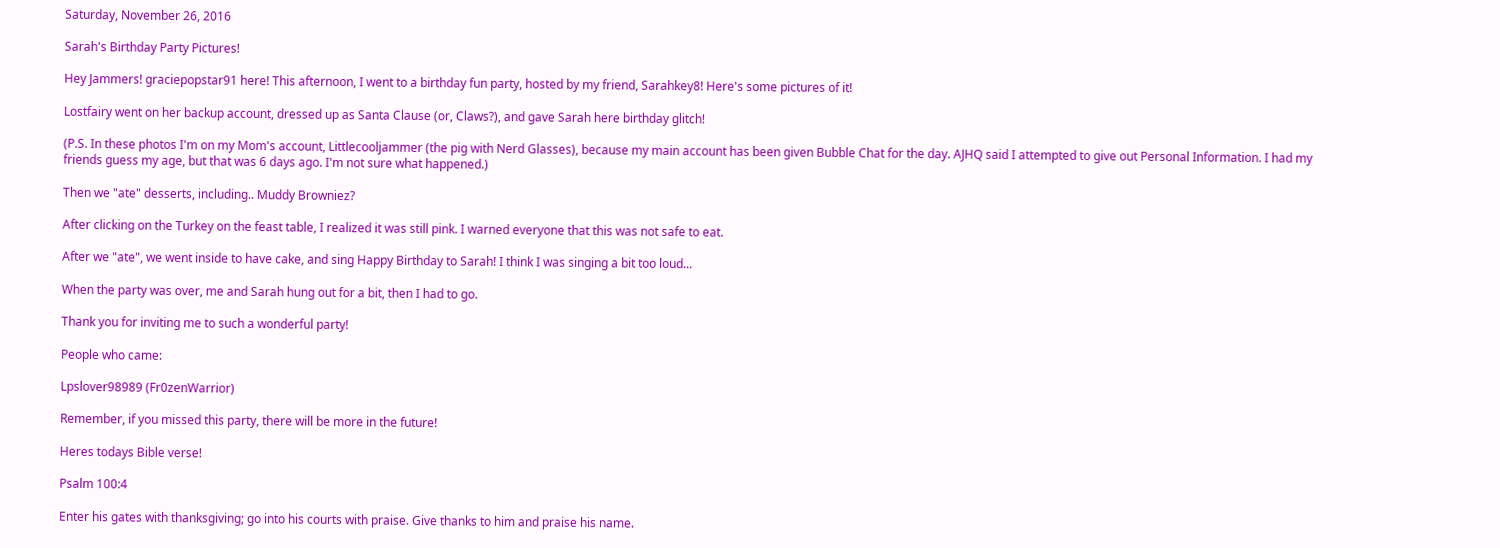Saturday, November 26, 2016

Sarah's Birthday Party Pictures!

Hey Jammers! graciepopstar91 here! This afternoon, I went to a birthday fun party, hosted by my friend, Sarahkey8! Here's some pictures of it!

Lostfairy went on her backup account, dressed up as Santa Clause (or, Claws?), and gave Sarah here birthday glitch!

(P.S. In these photos I'm on my Mom's account, Littlecooljammer (the pig with Nerd Glasses), because my main account has been given Bubble Chat for the day. AJHQ said I attempted to give out Personal Information. I had my friends guess my age, but that was 6 days ago. I'm not sure what happened.)

Then we "ate" desserts, including.. Muddy Browniez?

After clicking on the Turkey on the feast table, I realized it was still pink. I warned everyone that this was not safe to eat.

After we "ate", we went inside to have cake, and sing Happy Birthday to Sarah! I think I was singing a bit too loud...

When the party was over, me and Sarah hung out for a bit, then I had to go.

Thank you for inviting me to such a wonderful party!

People who came:

Lpslover98989 (Fr0zenWarrior)

Remember, if you missed this party, there will be more in the future!

Heres todays Bible verse!

Psalm 100:4

Enter his gates with thanksgiving; go into his courts with praise. Give thanks to him and praise his name.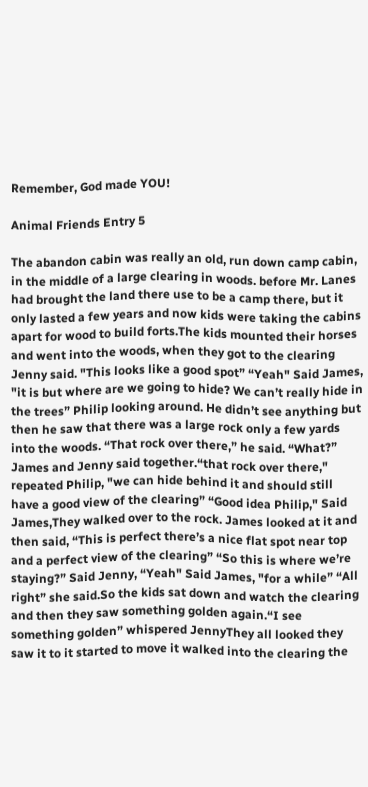Remember, God made YOU!

Animal Friends Entry 5

The abandon cabin was really an old, run down camp cabin, in the middle of a large clearing in woods. before Mr. Lanes had brought the land there use to be a camp there, but it only lasted a few years and now kids were taking the cabins apart for wood to build forts.The kids mounted their horses and went into the woods, when they got to the clearing Jenny said. "This looks like a good spot” “Yeah" Said James, "it is but where are we going to hide? We can’t really hide in the trees” Philip looking around. He didn’t see anything but then he saw that there was a large rock only a few yards into the woods. “That rock over there,” he said. “What?” James and Jenny said together.“that rock over there," repeated Philip, "we can hide behind it and should still have a good view of the clearing” “Good idea Philip," Said James,They walked over to the rock. James looked at it and then said, “This is perfect there’s a nice flat spot near top and a perfect view of the clearing” “So this is where we’re staying?” Said Jenny, “Yeah" Said James, "for a while” “All right” she said.So the kids sat down and watch the clearing and then they saw something golden again.“I see something golden” whispered JennyThey all looked they saw it to it started to move it walked into the clearing the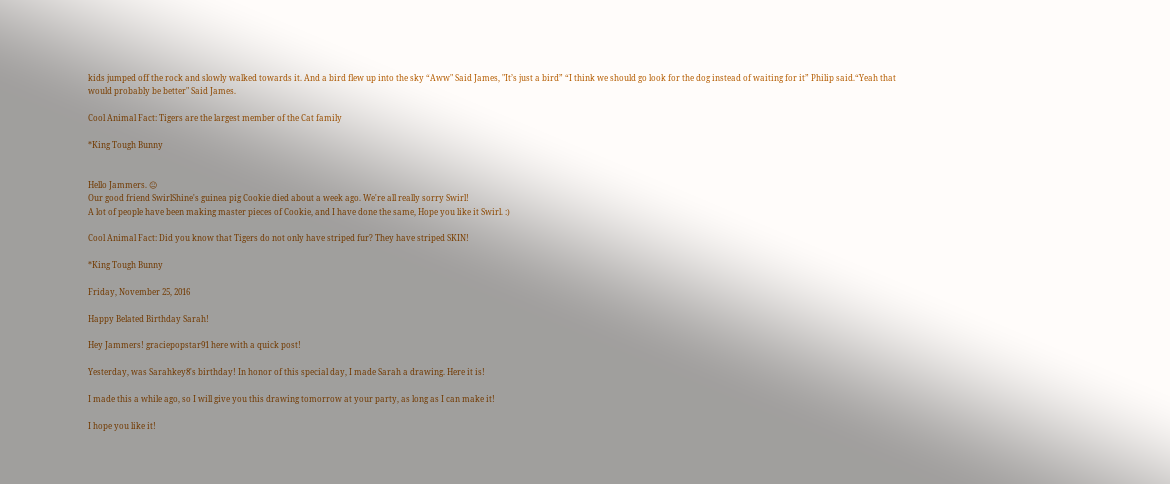kids jumped off the rock and slowly walked towards it. And a bird flew up into the sky “Aww" Said James, "It’s just a bird” “I think we should go look for the dog instead of waiting for it” Philip said.“Yeah that would probably be better" Said James.

Cool Animal Fact: Tigers are the largest member of the Cat family

*King Tough Bunny


Hello Jammers. 😐
Our good friend SwirlShine's guinea pig Cookie died about a week ago. We're all really sorry Swirl!
A lot of people have been making master pieces of Cookie, and I have done the same, Hope you like it Swirl. :)

Cool Animal Fact: Did you know that Tigers do not only have striped fur? They have striped SKIN!

*King Tough Bunny

Friday, November 25, 2016

Happy Belated Birthday Sarah!

Hey Jammers! graciepopstar91 here with a quick post!

Yesterday, was Sarahkey8's birthday! In honor of this special day, I made Sarah a drawing. Here it is!

I made this a while ago, so I will give you this drawing tomorrow at your party, as long as I can make it!

I hope you like it!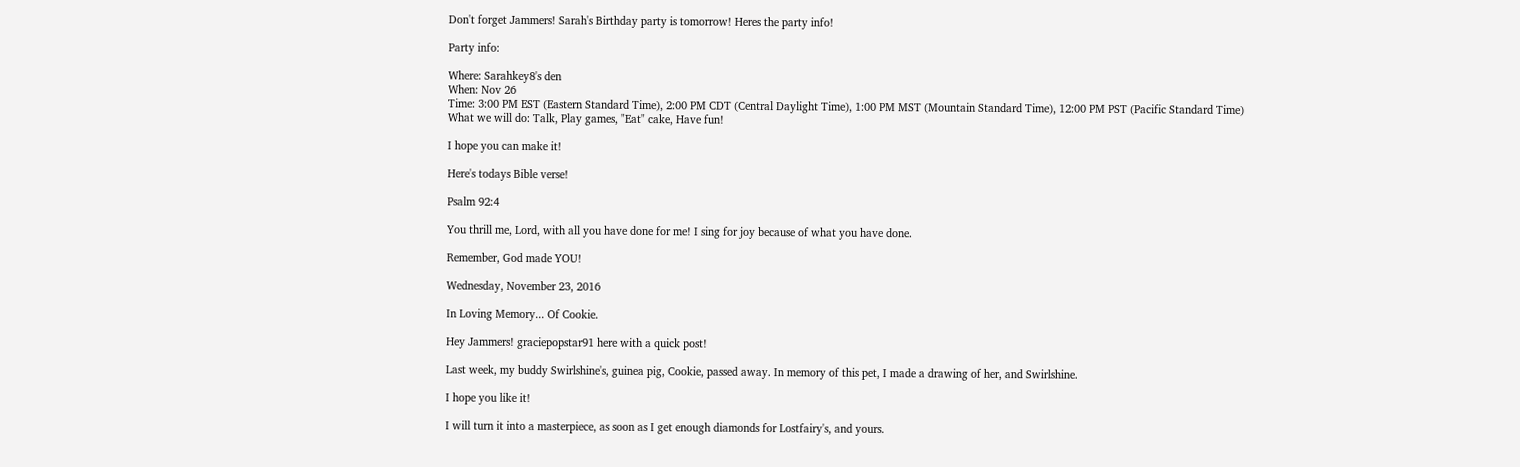Don't forget Jammers! Sarah's Birthday party is tomorrow! Heres the party info!

Party info:

Where: Sarahkey8's den
When: Nov 26
Time: 3:00 PM EST (Eastern Standard Time), 2:00 PM CDT (Central Daylight Time), 1:00 PM MST (Mountain Standard Time), 12:00 PM PST (Pacific Standard Time)
What we will do: Talk, Play games, "Eat" cake, Have fun!

I hope you can make it!

Here's todays Bible verse!

Psalm 92:4

You thrill me, Lord, with all you have done for me! I sing for joy because of what you have done.

Remember, God made YOU!

Wednesday, November 23, 2016

In Loving Memory... Of Cookie.

Hey Jammers! graciepopstar91 here with a quick post!

Last week, my buddy Swirlshine's, guinea pig, Cookie, passed away. In memory of this pet, I made a drawing of her, and Swirlshine.

I hope you like it!

I will turn it into a masterpiece, as soon as I get enough diamonds for Lostfairy's, and yours.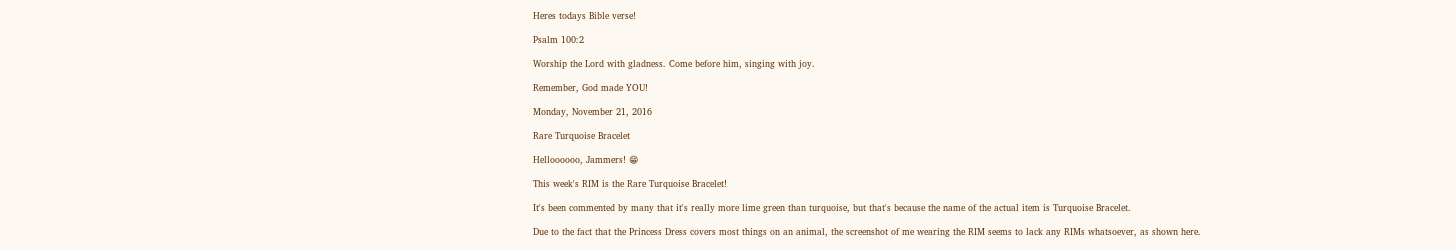Heres todays Bible verse!

Psalm 100:2

Worship the Lord with gladness. Come before him, singing with joy.

Remember, God made YOU!

Monday, November 21, 2016

Rare Turquoise Bracelet

Helloooooo, Jammers! 😁

This week's RIM is the Rare Turquoise Bracelet!

It's been commented by many that it's really more lime green than turquoise, but that's because the name of the actual item is Turquoise Bracelet.

Due to the fact that the Princess Dress covers most things on an animal, the screenshot of me wearing the RIM seems to lack any RIMs whatsoever, as shown here.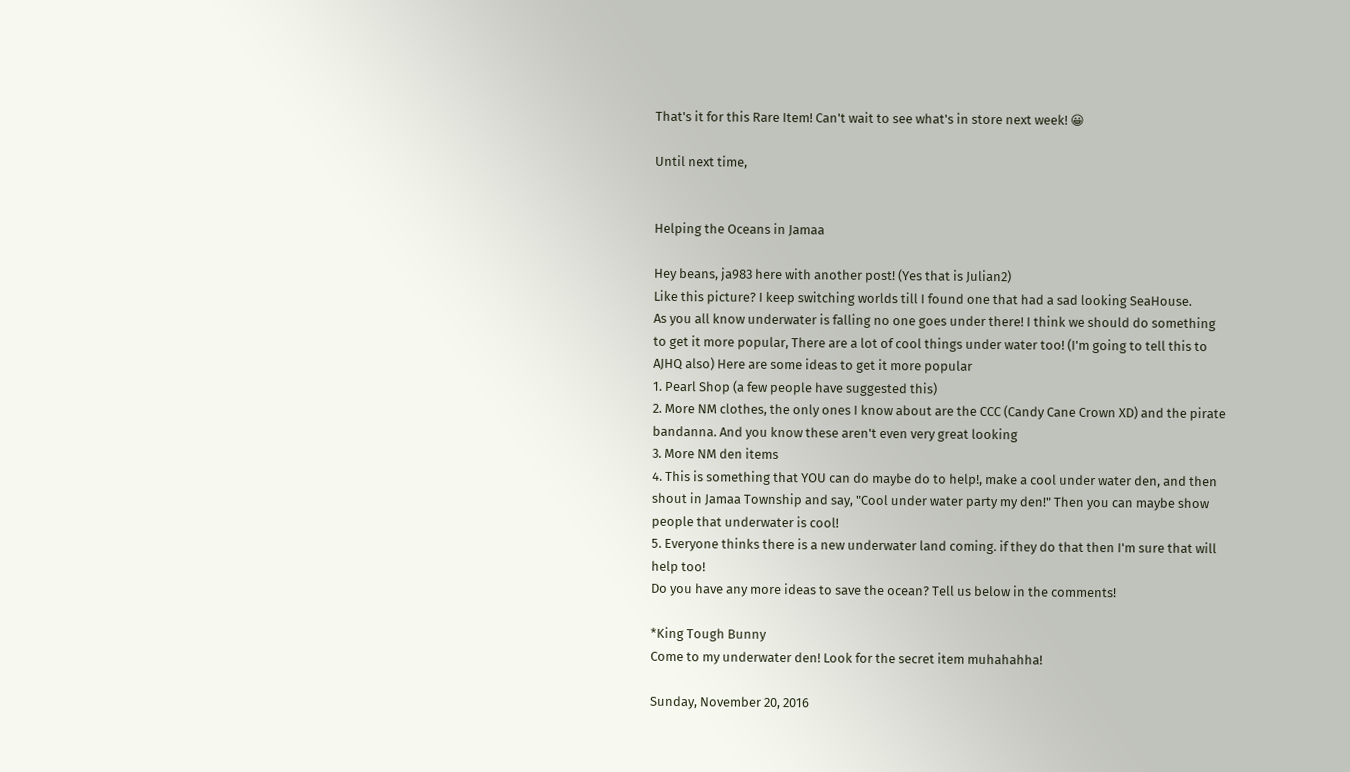That's it for this Rare Item! Can't wait to see what's in store next week! 😀

Until next time,


Helping the Oceans in Jamaa

Hey beans, ja983 here with another post! (Yes that is Julian2)
Like this picture? I keep switching worlds till I found one that had a sad looking SeaHouse.
As you all know underwater is falling no one goes under there! I think we should do something to get it more popular, There are a lot of cool things under water too! (I'm going to tell this to AJHQ also) Here are some ideas to get it more popular
1. Pearl Shop (a few people have suggested this)
2. More NM clothes, the only ones I know about are the CCC (Candy Cane Crown XD) and the pirate bandanna. And you know these aren't even very great looking
3. More NM den items
4. This is something that YOU can do maybe do to help!, make a cool under water den, and then shout in Jamaa Township and say, "Cool under water party my den!" Then you can maybe show people that underwater is cool!
5. Everyone thinks there is a new underwater land coming. if they do that then I'm sure that will help too!
Do you have any more ideas to save the ocean? Tell us below in the comments!

*King Tough Bunny
Come to my underwater den! Look for the secret item muhahahha!

Sunday, November 20, 2016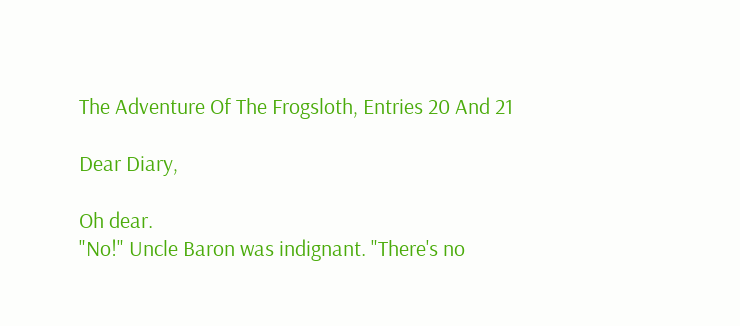The Adventure Of The Frogsloth, Entries 20 And 21

Dear Diary,

Oh dear.
"No!" Uncle Baron was indignant. "There's no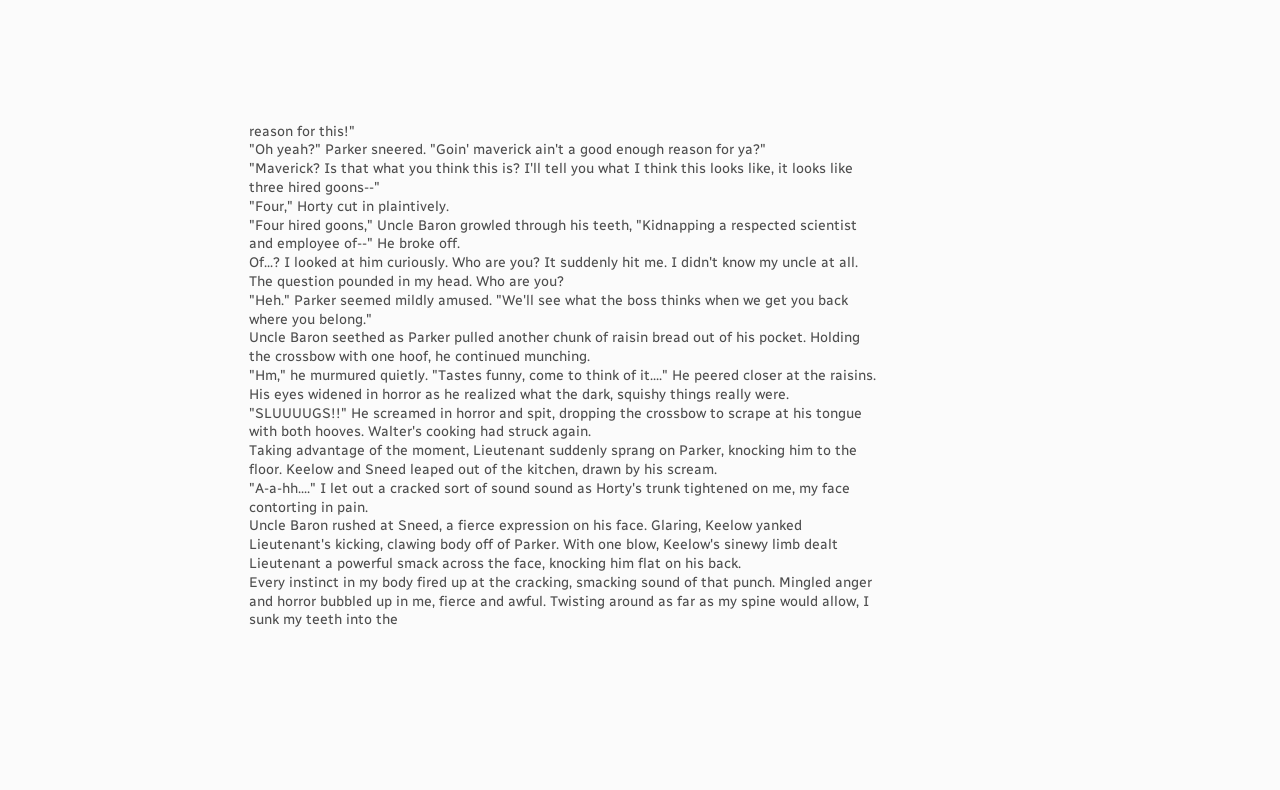reason for this!"
"Oh yeah?" Parker sneered. "Goin' maverick ain't a good enough reason for ya?"
"Maverick? Is that what you think this is? I'll tell you what I think this looks like, it looks like three hired goons--"
"Four," Horty cut in plaintively.
"Four hired goons," Uncle Baron growled through his teeth, "Kidnapping a respected scientist and employee of--" He broke off.
Of...? I looked at him curiously. Who are you? It suddenly hit me. I didn't know my uncle at all. The question pounded in my head. Who are you?
"Heh." Parker seemed mildly amused. "We'll see what the boss thinks when we get you back where you belong."
Uncle Baron seethed as Parker pulled another chunk of raisin bread out of his pocket. Holding the crossbow with one hoof, he continued munching.
"Hm," he murmured quietly. "Tastes funny, come to think of it...." He peered closer at the raisins. His eyes widened in horror as he realized what the dark, squishy things really were.
"SLUUUUGS!!" He screamed in horror and spit, dropping the crossbow to scrape at his tongue with both hooves. Walter's cooking had struck again.
Taking advantage of the moment, Lieutenant suddenly sprang on Parker, knocking him to the floor. Keelow and Sneed leaped out of the kitchen, drawn by his scream.
"A-a-hh...." I let out a cracked sort of sound sound as Horty's trunk tightened on me, my face contorting in pain.
Uncle Baron rushed at Sneed, a fierce expression on his face. Glaring, Keelow yanked Lieutenant's kicking, clawing body off of Parker. With one blow, Keelow's sinewy limb dealt Lieutenant a powerful smack across the face, knocking him flat on his back.
Every instinct in my body fired up at the cracking, smacking sound of that punch. Mingled anger and horror bubbled up in me, fierce and awful. Twisting around as far as my spine would allow, I sunk my teeth into the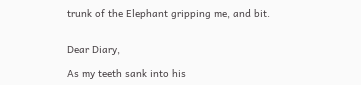trunk of the Elephant gripping me, and bit.


Dear Diary,

As my teeth sank into his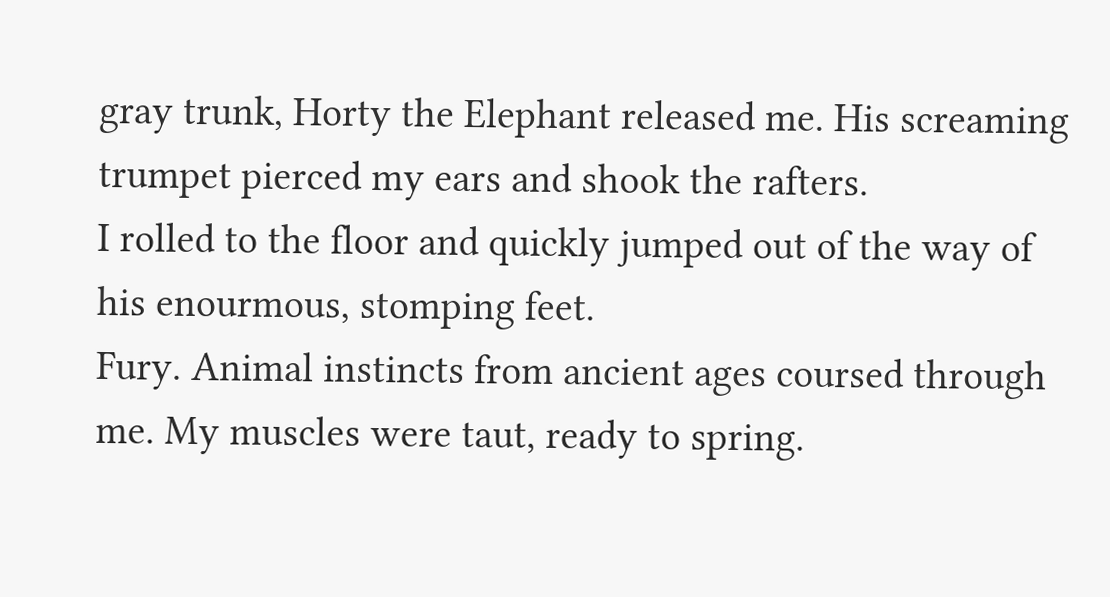gray trunk, Horty the Elephant released me. His screaming trumpet pierced my ears and shook the rafters.
I rolled to the floor and quickly jumped out of the way of his enourmous, stomping feet.
Fury. Animal instincts from ancient ages coursed through me. My muscles were taut, ready to spring.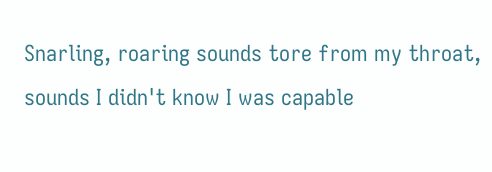Snarling, roaring sounds tore from my throat, sounds I didn't know I was capable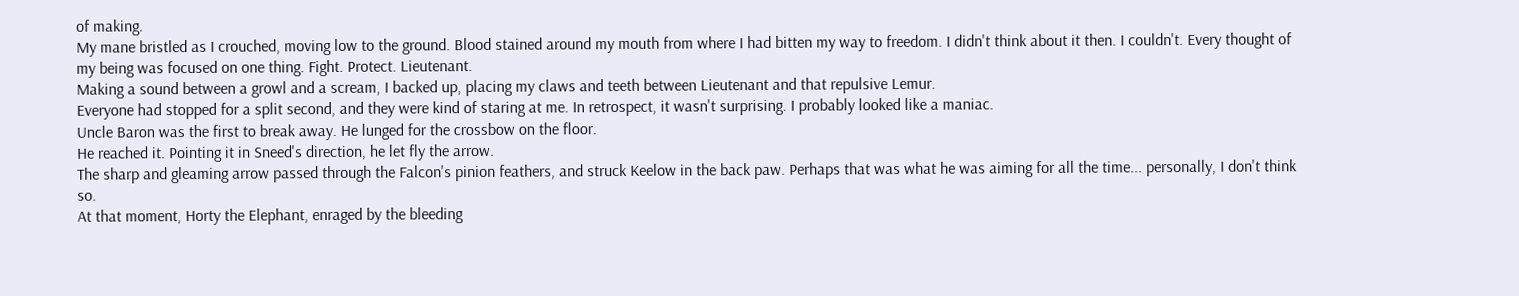of making.
My mane bristled as I crouched, moving low to the ground. Blood stained around my mouth from where I had bitten my way to freedom. I didn't think about it then. I couldn't. Every thought of my being was focused on one thing. Fight. Protect. Lieutenant.
Making a sound between a growl and a scream, I backed up, placing my claws and teeth between Lieutenant and that repulsive Lemur.
Everyone had stopped for a split second, and they were kind of staring at me. In retrospect, it wasn't surprising. I probably looked like a maniac.
Uncle Baron was the first to break away. He lunged for the crossbow on the floor.
He reached it. Pointing it in Sneed's direction, he let fly the arrow.
The sharp and gleaming arrow passed through the Falcon's pinion feathers, and struck Keelow in the back paw. Perhaps that was what he was aiming for all the time... personally, I don't think so.
At that moment, Horty the Elephant, enraged by the bleeding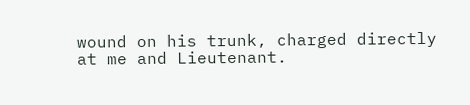wound on his trunk, charged directly at me and Lieutenant.